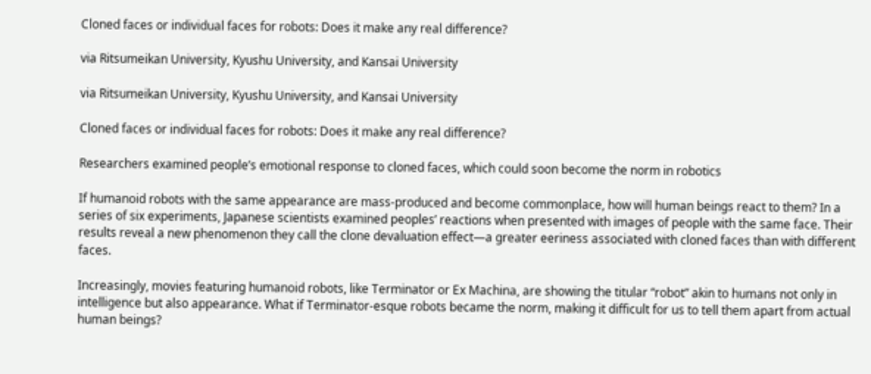Cloned faces or individual faces for robots: Does it make any real difference?

via Ritsumeikan University, Kyushu University, and Kansai University

via Ritsumeikan University, Kyushu University, and Kansai University

Cloned faces or individual faces for robots: Does it make any real difference?

Researchers examined people’s emotional response to cloned faces, which could soon become the norm in robotics

If humanoid robots with the same appearance are mass-produced and become commonplace, how will human beings react to them? In a series of six experiments, Japanese scientists examined peoples’ reactions when presented with images of people with the same face. Their results reveal a new phenomenon they call the clone devaluation effect—a greater eeriness associated with cloned faces than with different faces.

Increasingly, movies featuring humanoid robots, like Terminator or Ex Machina, are showing the titular “robot” akin to humans not only in intelligence but also appearance. What if Terminator-esque robots became the norm, making it difficult for us to tell them apart from actual human beings?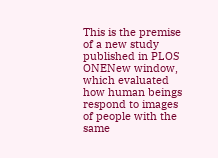This is the premise of a new study published in PLOS ONENew window, which evaluated how human beings respond to images of people with the same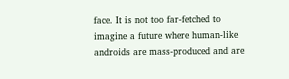face. It is not too far-fetched to imagine a future where human-like androids are mass-produced and are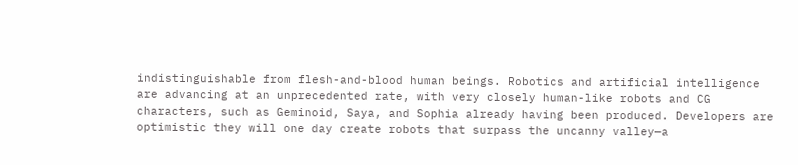indistinguishable from flesh-and-blood human beings. Robotics and artificial intelligence are advancing at an unprecedented rate, with very closely human-like robots and CG characters, such as Geminoid, Saya, and Sophia already having been produced. Developers are optimistic they will one day create robots that surpass the uncanny valley—a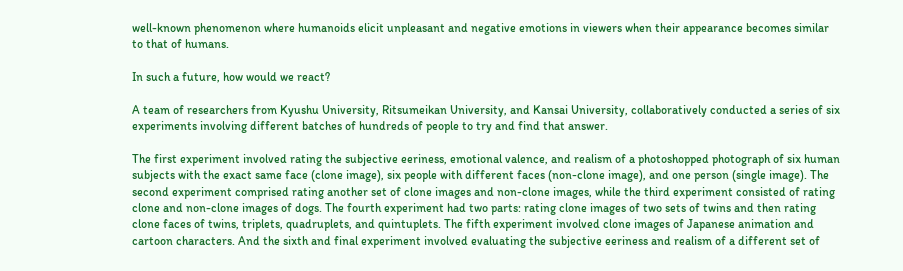well-known phenomenon where humanoids elicit unpleasant and negative emotions in viewers when their appearance becomes similar to that of humans.

In such a future, how would we react?

A team of researchers from Kyushu University, Ritsumeikan University, and Kansai University, collaboratively conducted a series of six experiments involving different batches of hundreds of people to try and find that answer.

The first experiment involved rating the subjective eeriness, emotional valence, and realism of a photoshopped photograph of six human subjects with the exact same face (clone image), six people with different faces (non-clone image), and one person (single image). The second experiment comprised rating another set of clone images and non-clone images, while the third experiment consisted of rating clone and non-clone images of dogs. The fourth experiment had two parts: rating clone images of two sets of twins and then rating clone faces of twins, triplets, quadruplets, and quintuplets. The fifth experiment involved clone images of Japanese animation and cartoon characters. And the sixth and final experiment involved evaluating the subjective eeriness and realism of a different set of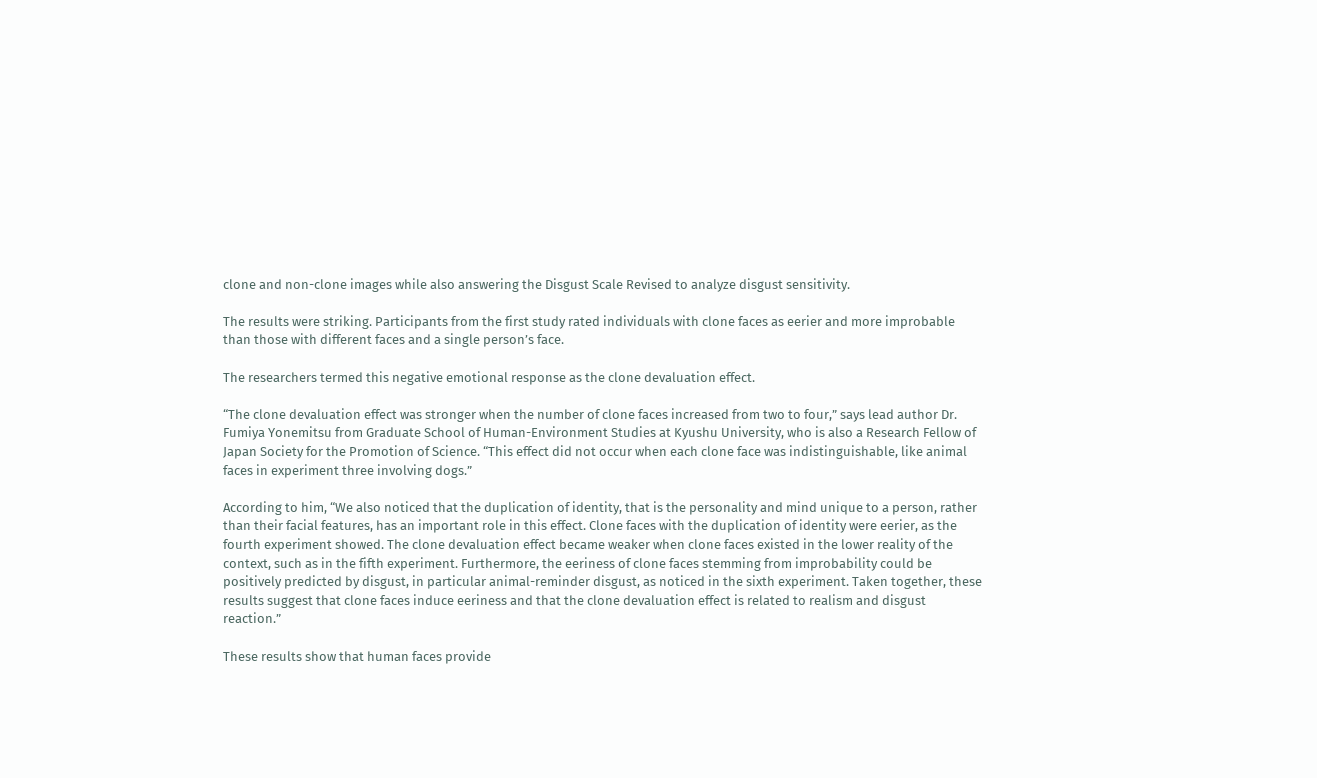clone and non-clone images while also answering the Disgust Scale Revised to analyze disgust sensitivity.

The results were striking. Participants from the first study rated individuals with clone faces as eerier and more improbable than those with different faces and a single person’s face.

The researchers termed this negative emotional response as the clone devaluation effect.

“The clone devaluation effect was stronger when the number of clone faces increased from two to four,” says lead author Dr. Fumiya Yonemitsu from Graduate School of Human-Environment Studies at Kyushu University, who is also a Research Fellow of Japan Society for the Promotion of Science. “This effect did not occur when each clone face was indistinguishable, like animal faces in experiment three involving dogs.”

According to him, “We also noticed that the duplication of identity, that is the personality and mind unique to a person, rather than their facial features, has an important role in this effect. Clone faces with the duplication of identity were eerier, as the fourth experiment showed. The clone devaluation effect became weaker when clone faces existed in the lower reality of the context, such as in the fifth experiment. Furthermore, the eeriness of clone faces stemming from improbability could be positively predicted by disgust, in particular animal-reminder disgust, as noticed in the sixth experiment. Taken together, these results suggest that clone faces induce eeriness and that the clone devaluation effect is related to realism and disgust reaction.”

These results show that human faces provide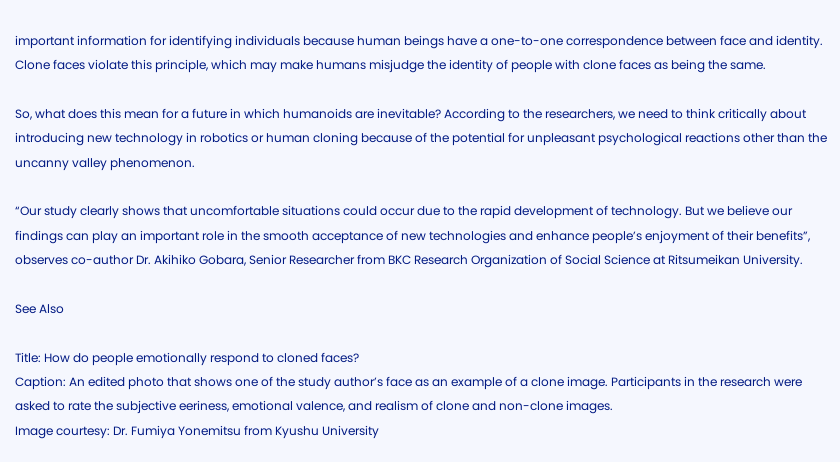important information for identifying individuals because human beings have a one-to-one correspondence between face and identity. Clone faces violate this principle, which may make humans misjudge the identity of people with clone faces as being the same.

So, what does this mean for a future in which humanoids are inevitable? According to the researchers, we need to think critically about introducing new technology in robotics or human cloning because of the potential for unpleasant psychological reactions other than the uncanny valley phenomenon.

“Our study clearly shows that uncomfortable situations could occur due to the rapid development of technology. But we believe our findings can play an important role in the smooth acceptance of new technologies and enhance people’s enjoyment of their benefits”, observes co-author Dr. Akihiko Gobara, Senior Researcher from BKC Research Organization of Social Science at Ritsumeikan University.

See Also

Title: How do people emotionally respond to cloned faces?
Caption: An edited photo that shows one of the study author’s face as an example of a clone image. Participants in the research were asked to rate the subjective eeriness, emotional valence, and realism of clone and non-clone images.
Image courtesy: Dr. Fumiya Yonemitsu from Kyushu University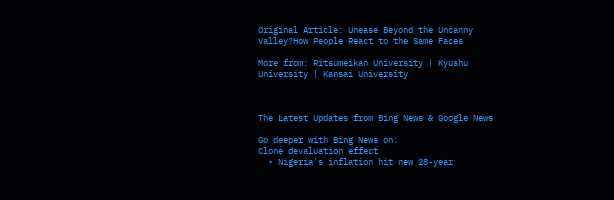Original Article: Unease Beyond the Uncanny Valley?How People React to the Same Faces

More from: Ritsumeikan University | Kyushu University | Kansai University



The Latest Updates from Bing News & Google News

Go deeper with Bing News on:
Clone devaluation effect
  • Nigeria's inflation hit new 28-year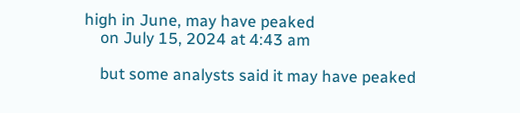high in June, may have peaked
    on July 15, 2024 at 4:43 am

    but some analysts said it may have peaked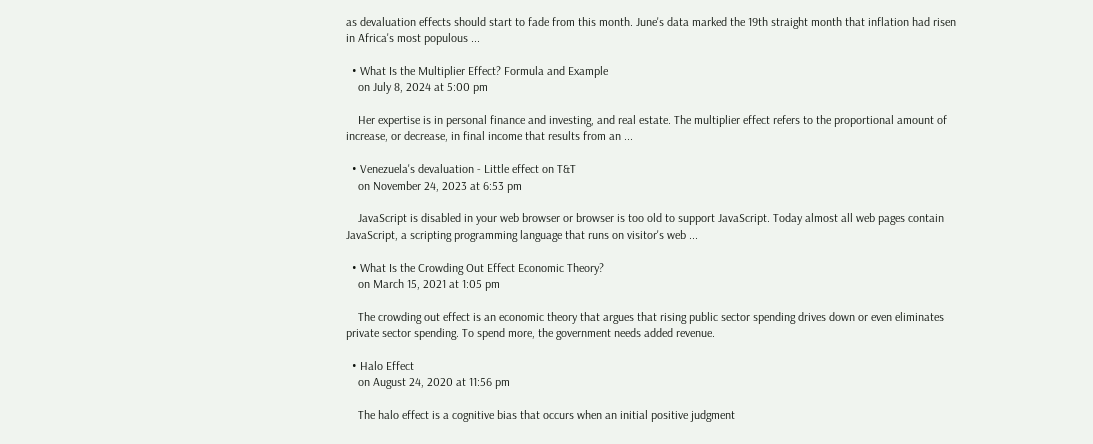as devaluation effects should start to fade from this month. June's data marked the 19th straight month that inflation had risen in Africa's most populous ...

  • What Is the Multiplier Effect? Formula and Example
    on July 8, 2024 at 5:00 pm

    Her expertise is in personal finance and investing, and real estate. The multiplier effect refers to the proportional amount of increase, or decrease, in final income that results from an ...

  • Venezuela's devaluation - Little effect on T&T
    on November 24, 2023 at 6:53 pm

    JavaScript is disabled in your web browser or browser is too old to support JavaScript. Today almost all web pages contain JavaScript, a scripting programming language that runs on visitor's web ...

  • What Is the Crowding Out Effect Economic Theory?
    on March 15, 2021 at 1:05 pm

    The crowding out effect is an economic theory that argues that rising public sector spending drives down or even eliminates private sector spending. To spend more, the government needs added revenue.

  • Halo Effect
    on August 24, 2020 at 11:56 pm

    The halo effect is a cognitive bias that occurs when an initial positive judgment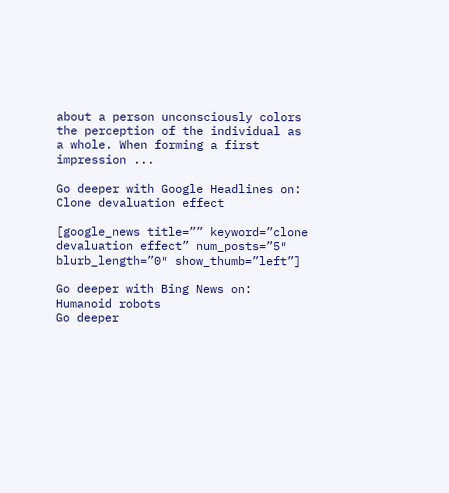about a person unconsciously colors the perception of the individual as a whole. When forming a first impression ...

Go deeper with Google Headlines on:
Clone devaluation effect

[google_news title=”” keyword=”clone devaluation effect” num_posts=”5″ blurb_length=”0″ show_thumb=”left”]

Go deeper with Bing News on:
Humanoid robots
Go deeper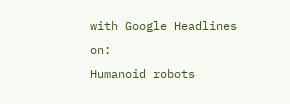with Google Headlines on:
Humanoid robots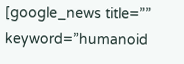[google_news title=”” keyword=”humanoid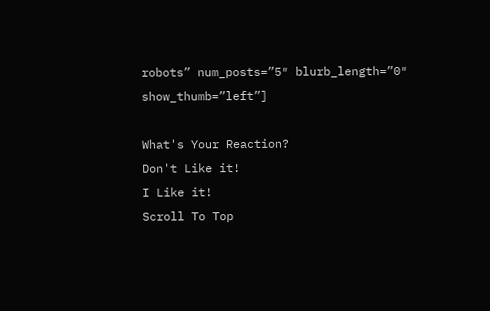robots” num_posts=”5″ blurb_length=”0″ show_thumb=”left”]

What's Your Reaction?
Don't Like it!
I Like it!
Scroll To Top